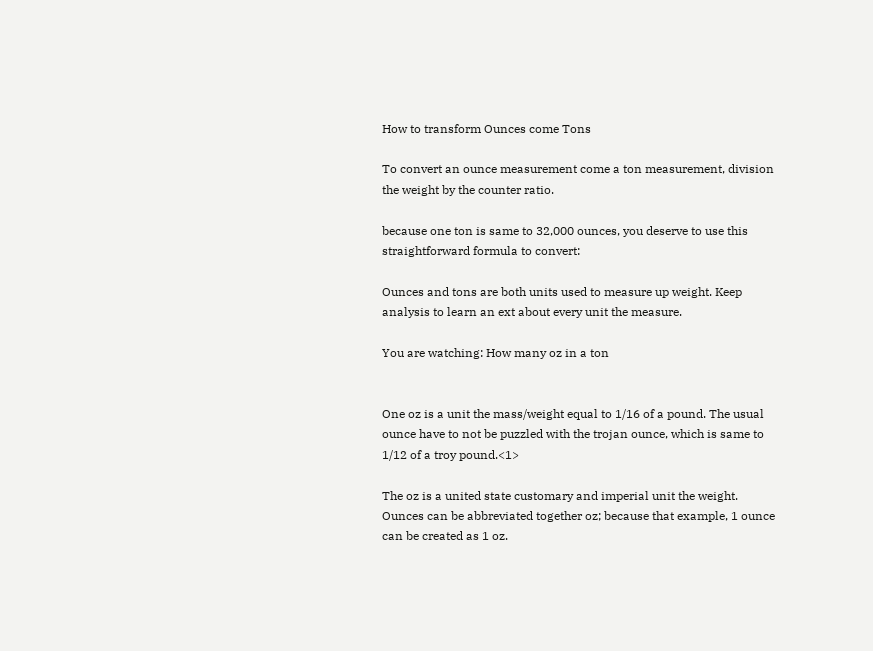How to transform Ounces come Tons

To convert an ounce measurement come a ton measurement, division the weight by the counter ratio.

because one ton is same to 32,000 ounces, you deserve to use this straightforward formula to convert:

Ounces and tons are both units used to measure up weight. Keep analysis to learn an ext about every unit the measure.

You are watching: How many oz in a ton


One oz is a unit the mass/weight equal to 1/16 of a pound. The usual ounce have to not be puzzled with the trojan ounce, which is same to 1/12 of a troy pound.<1>

The oz is a united state customary and imperial unit the weight. Ounces can be abbreviated together oz; because that example, 1 ounce can be created as 1 oz.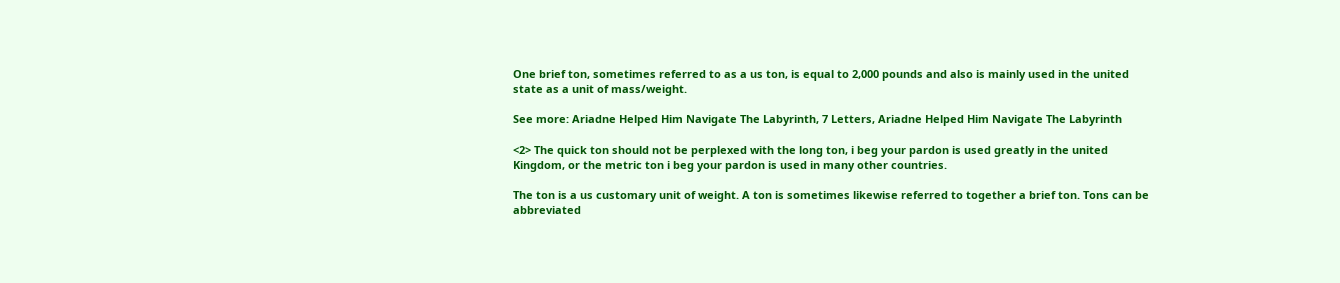One brief ton, sometimes referred to as a us ton, is equal to 2,000 pounds and also is mainly used in the united state as a unit of mass/weight.

See more: Ariadne Helped Him Navigate The Labyrinth, 7 Letters, Ariadne Helped Him Navigate The Labyrinth

<2> The quick ton should not be perplexed with the long ton, i beg your pardon is used greatly in the united Kingdom, or the metric ton i beg your pardon is used in many other countries.

The ton is a us customary unit of weight. A ton is sometimes likewise referred to together a brief ton. Tons can be abbreviated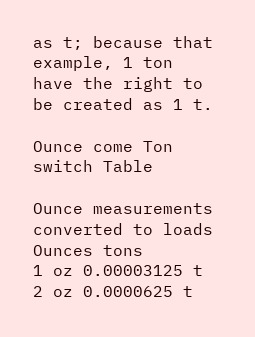as t; because that example, 1 ton have the right to be created as 1 t.

Ounce come Ton switch Table

Ounce measurements converted to loads Ounces tons
1 oz 0.00003125 t
2 oz 0.0000625 t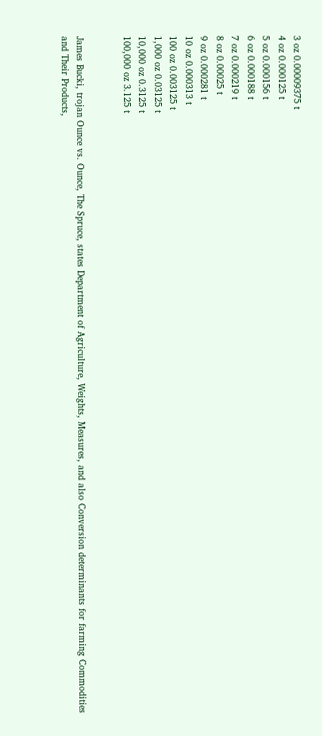3 oz 0.00009375 t
4 oz 0.000125 t
5 oz 0.000156 t
6 oz 0.000188 t
7 oz 0.000219 t
8 oz 0.00025 t
9 oz 0.000281 t
10 oz 0.000313 t
100 oz 0.003125 t
1,000 oz 0.03125 t
10,000 oz 0.3125 t
100,000 oz 3.125 t


James Bucki, trojan Ounce vs. Ounce, The Spruce, states Department of Agriculture, Weights, Measures, and also Conversion determinants for farming Commodities and Their Products,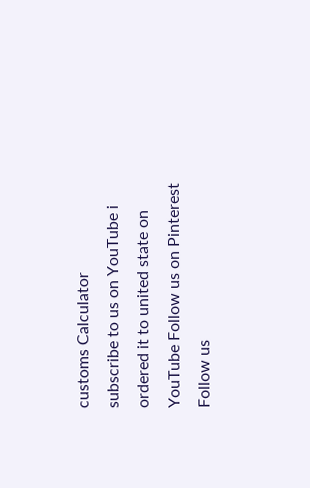customs Calculator
subscribe to us on YouTube i ordered it to united state on YouTube Follow us on Pinterest Follow us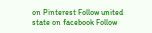on Pinterest Follow united state on facebook Follow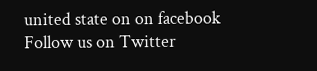united state on on facebook Follow us on Twitter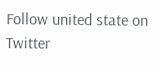Follow united state on Twitter